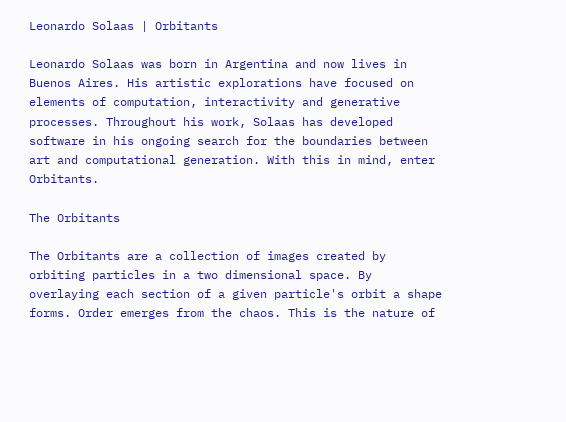Leonardo Solaas | Orbitants

Leonardo Solaas was born in Argentina and now lives in Buenos Aires. His artistic explorations have focused on elements of computation, interactivity and generative processes. Throughout his work, Solaas has developed software in his ongoing search for the boundaries between art and computational generation. With this in mind, enter Orbitants.

The Orbitants

The Orbitants are a collection of images created by orbiting particles in a two dimensional space. By overlaying each section of a given particle's orbit a shape forms. Order emerges from the chaos. This is the nature of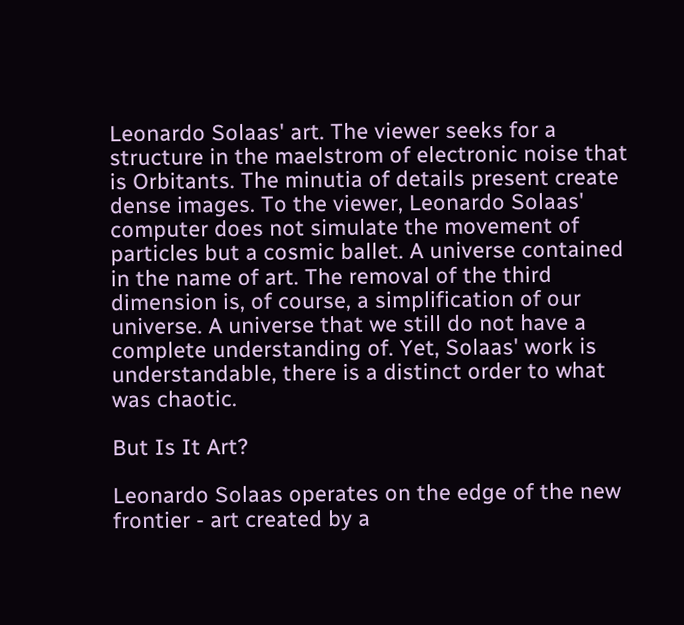Leonardo Solaas' art. The viewer seeks for a structure in the maelstrom of electronic noise that is Orbitants. The minutia of details present create dense images. To the viewer, Leonardo Solaas' computer does not simulate the movement of particles but a cosmic ballet. A universe contained in the name of art. The removal of the third dimension is, of course, a simplification of our universe. A universe that we still do not have a complete understanding of. Yet, Solaas' work is understandable, there is a distinct order to what was chaotic.

But Is It Art?

Leonardo Solaas operates on the edge of the new frontier - art created by a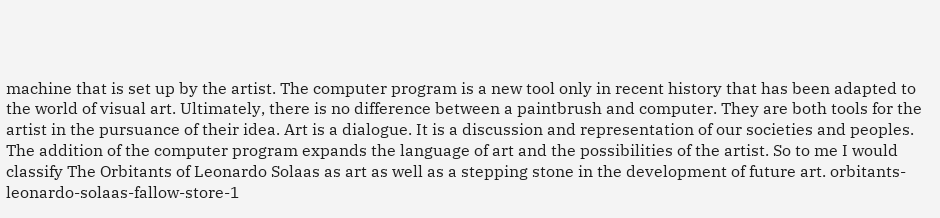machine that is set up by the artist. The computer program is a new tool only in recent history that has been adapted to the world of visual art. Ultimately, there is no difference between a paintbrush and computer. They are both tools for the artist in the pursuance of their idea. Art is a dialogue. It is a discussion and representation of our societies and peoples. The addition of the computer program expands the language of art and the possibilities of the artist. So to me I would classify The Orbitants of Leonardo Solaas as art as well as a stepping stone in the development of future art. orbitants-leonardo-solaas-fallow-store-1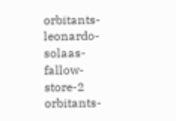orbitants-leonardo-solaas-fallow-store-2 orbitants-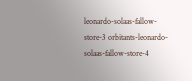leonardo-solaas-fallow-store-3 orbitants-leonardo-solaas-fallow-store-4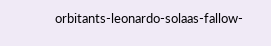orbitants-leonardo-solaas-fallow-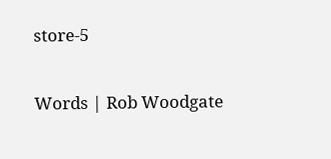store-5

Words | Rob Woodgate